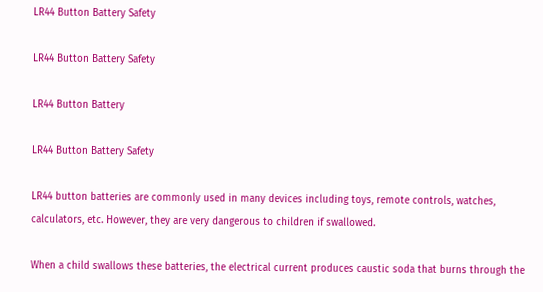LR44 Button Battery Safety

LR44 Button Battery Safety

LR44 Button Battery

LR44 Button Battery Safety

LR44 button batteries are commonly used in many devices including toys, remote controls, watches, calculators, etc. However, they are very dangerous to children if swallowed.

When a child swallows these batteries, the electrical current produces caustic soda that burns through the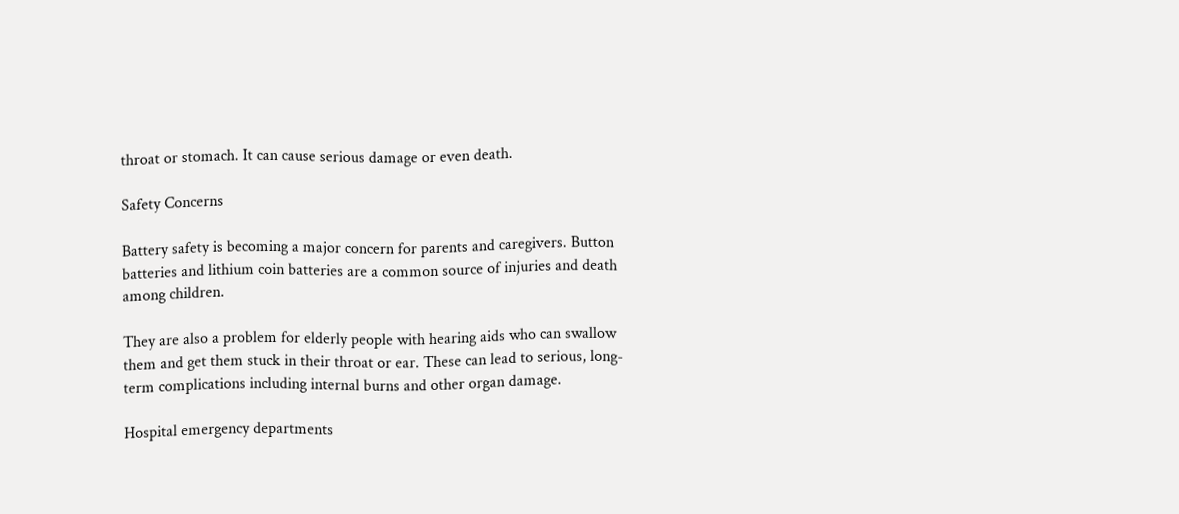throat or stomach. It can cause serious damage or even death.

Safety Concerns

Battery safety is becoming a major concern for parents and caregivers. Button batteries and lithium coin batteries are a common source of injuries and death among children.

They are also a problem for elderly people with hearing aids who can swallow them and get them stuck in their throat or ear. These can lead to serious, long-term complications including internal burns and other organ damage.

Hospital emergency departments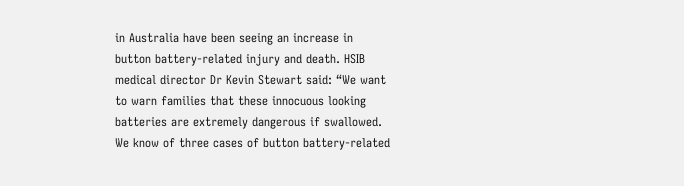in Australia have been seeing an increase in button battery-related injury and death. HSIB medical director Dr Kevin Stewart said: “We want to warn families that these innocuous looking batteries are extremely dangerous if swallowed. We know of three cases of button battery-related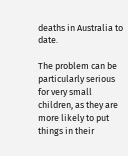deaths in Australia to date.

The problem can be particularly serious for very small children, as they are more likely to put things in their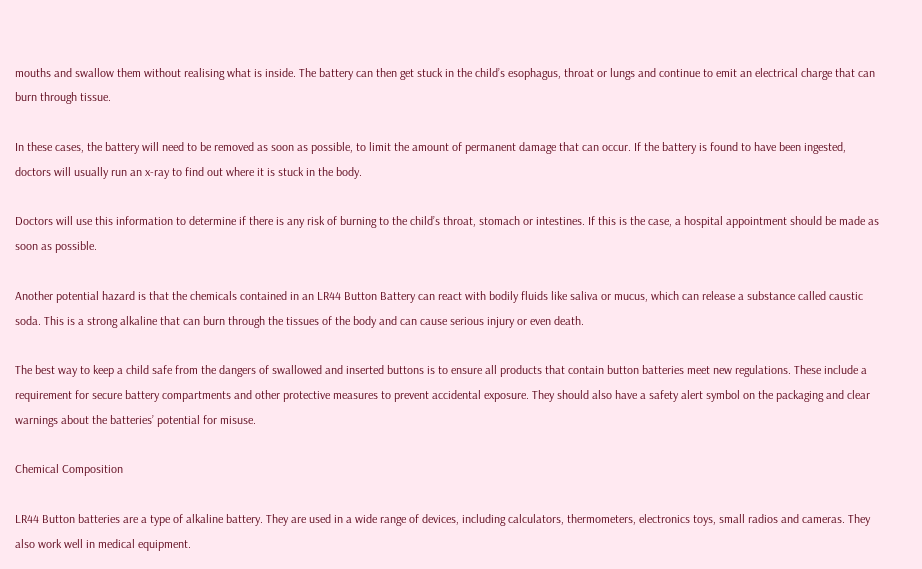mouths and swallow them without realising what is inside. The battery can then get stuck in the child’s esophagus, throat or lungs and continue to emit an electrical charge that can burn through tissue.

In these cases, the battery will need to be removed as soon as possible, to limit the amount of permanent damage that can occur. If the battery is found to have been ingested, doctors will usually run an x-ray to find out where it is stuck in the body.

Doctors will use this information to determine if there is any risk of burning to the child’s throat, stomach or intestines. If this is the case, a hospital appointment should be made as soon as possible.

Another potential hazard is that the chemicals contained in an LR44 Button Battery can react with bodily fluids like saliva or mucus, which can release a substance called caustic soda. This is a strong alkaline that can burn through the tissues of the body and can cause serious injury or even death.

The best way to keep a child safe from the dangers of swallowed and inserted buttons is to ensure all products that contain button batteries meet new regulations. These include a requirement for secure battery compartments and other protective measures to prevent accidental exposure. They should also have a safety alert symbol on the packaging and clear warnings about the batteries’ potential for misuse.

Chemical Composition

LR44 Button batteries are a type of alkaline battery. They are used in a wide range of devices, including calculators, thermometers, electronics toys, small radios and cameras. They also work well in medical equipment.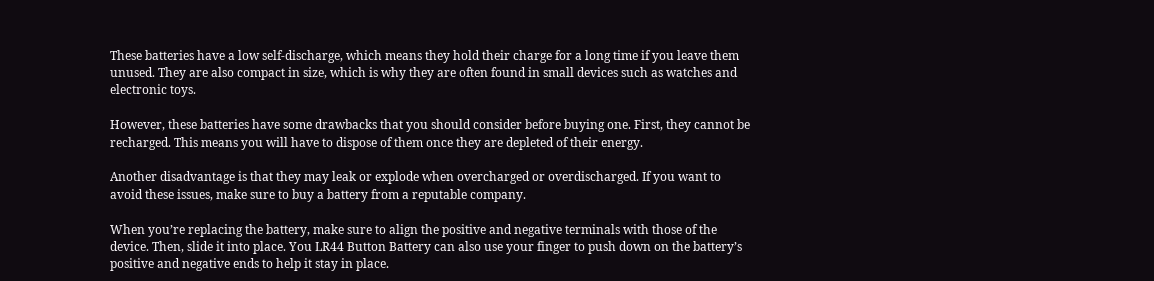These batteries have a low self-discharge, which means they hold their charge for a long time if you leave them unused. They are also compact in size, which is why they are often found in small devices such as watches and electronic toys.

However, these batteries have some drawbacks that you should consider before buying one. First, they cannot be recharged. This means you will have to dispose of them once they are depleted of their energy.

Another disadvantage is that they may leak or explode when overcharged or overdischarged. If you want to avoid these issues, make sure to buy a battery from a reputable company.

When you’re replacing the battery, make sure to align the positive and negative terminals with those of the device. Then, slide it into place. You LR44 Button Battery can also use your finger to push down on the battery’s positive and negative ends to help it stay in place.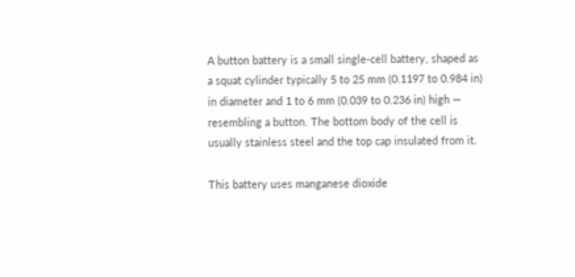A button battery is a small single-cell battery, shaped as a squat cylinder typically 5 to 25 mm (0.1197 to 0.984 in) in diameter and 1 to 6 mm (0.039 to 0.236 in) high — resembling a button. The bottom body of the cell is usually stainless steel and the top cap insulated from it.

This battery uses manganese dioxide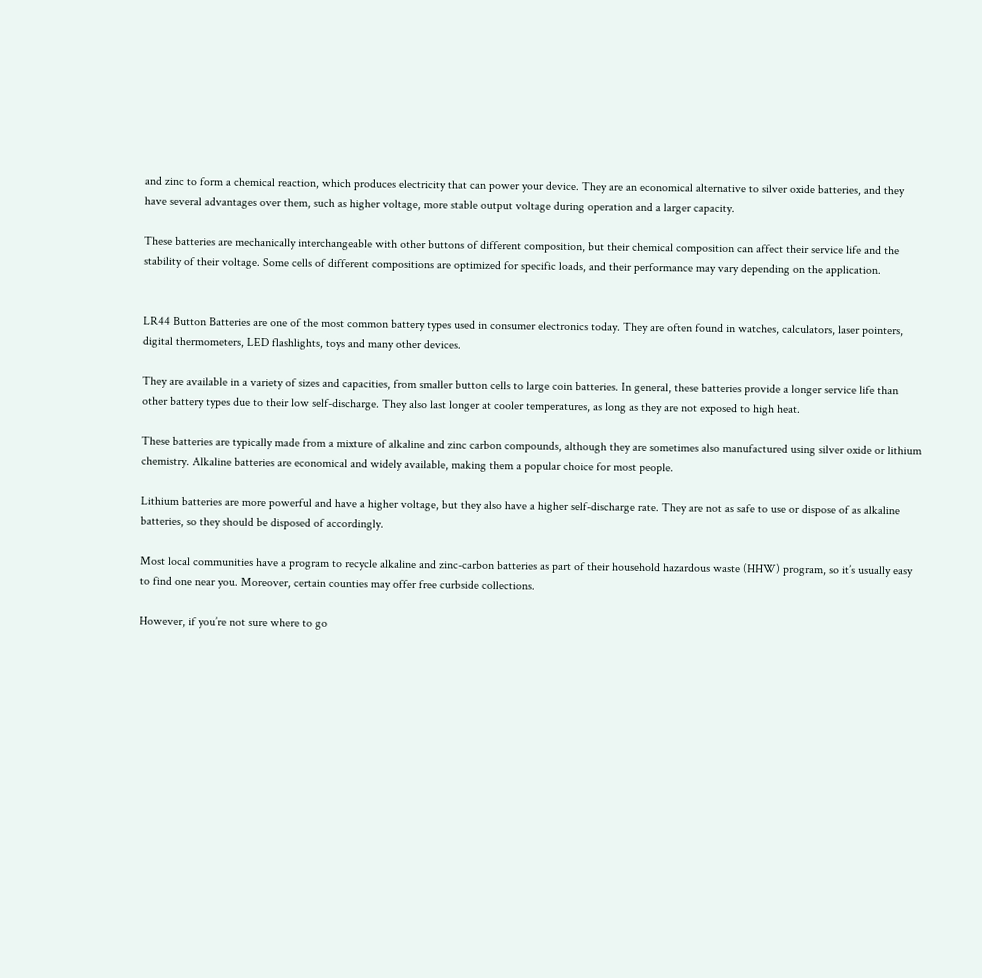and zinc to form a chemical reaction, which produces electricity that can power your device. They are an economical alternative to silver oxide batteries, and they have several advantages over them, such as higher voltage, more stable output voltage during operation and a larger capacity.

These batteries are mechanically interchangeable with other buttons of different composition, but their chemical composition can affect their service life and the stability of their voltage. Some cells of different compositions are optimized for specific loads, and their performance may vary depending on the application.


LR44 Button Batteries are one of the most common battery types used in consumer electronics today. They are often found in watches, calculators, laser pointers, digital thermometers, LED flashlights, toys and many other devices.

They are available in a variety of sizes and capacities, from smaller button cells to large coin batteries. In general, these batteries provide a longer service life than other battery types due to their low self-discharge. They also last longer at cooler temperatures, as long as they are not exposed to high heat.

These batteries are typically made from a mixture of alkaline and zinc carbon compounds, although they are sometimes also manufactured using silver oxide or lithium chemistry. Alkaline batteries are economical and widely available, making them a popular choice for most people.

Lithium batteries are more powerful and have a higher voltage, but they also have a higher self-discharge rate. They are not as safe to use or dispose of as alkaline batteries, so they should be disposed of accordingly.

Most local communities have a program to recycle alkaline and zinc-carbon batteries as part of their household hazardous waste (HHW) program, so it’s usually easy to find one near you. Moreover, certain counties may offer free curbside collections.

However, if you’re not sure where to go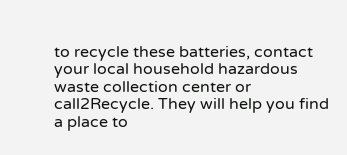to recycle these batteries, contact your local household hazardous waste collection center or call2Recycle. They will help you find a place to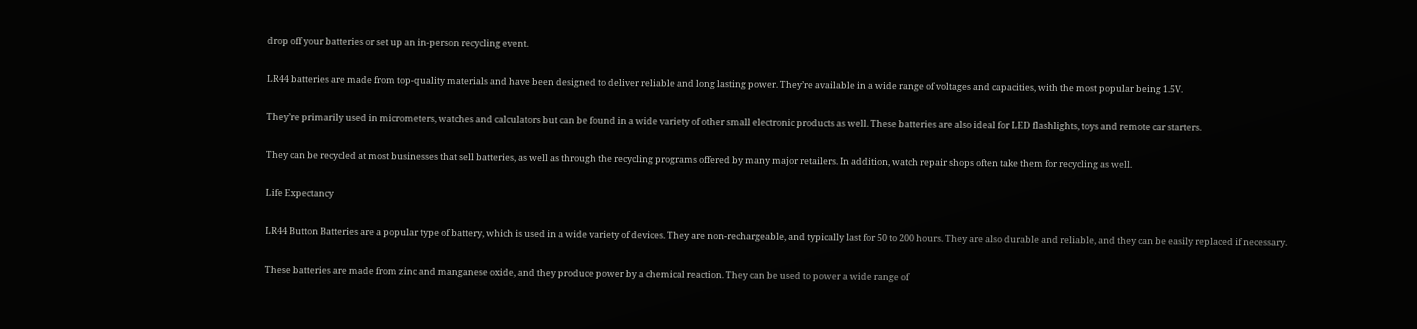drop off your batteries or set up an in-person recycling event.

LR44 batteries are made from top-quality materials and have been designed to deliver reliable and long lasting power. They’re available in a wide range of voltages and capacities, with the most popular being 1.5V.

They’re primarily used in micrometers, watches and calculators but can be found in a wide variety of other small electronic products as well. These batteries are also ideal for LED flashlights, toys and remote car starters.

They can be recycled at most businesses that sell batteries, as well as through the recycling programs offered by many major retailers. In addition, watch repair shops often take them for recycling as well.

Life Expectancy

LR44 Button Batteries are a popular type of battery, which is used in a wide variety of devices. They are non-rechargeable, and typically last for 50 to 200 hours. They are also durable and reliable, and they can be easily replaced if necessary.

These batteries are made from zinc and manganese oxide, and they produce power by a chemical reaction. They can be used to power a wide range of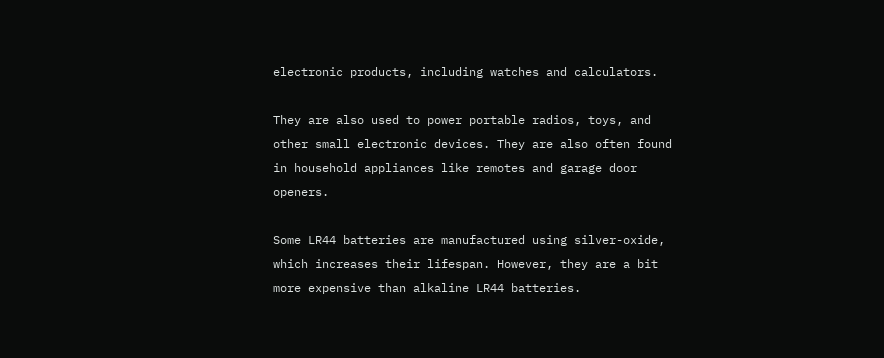electronic products, including watches and calculators.

They are also used to power portable radios, toys, and other small electronic devices. They are also often found in household appliances like remotes and garage door openers.

Some LR44 batteries are manufactured using silver-oxide, which increases their lifespan. However, they are a bit more expensive than alkaline LR44 batteries.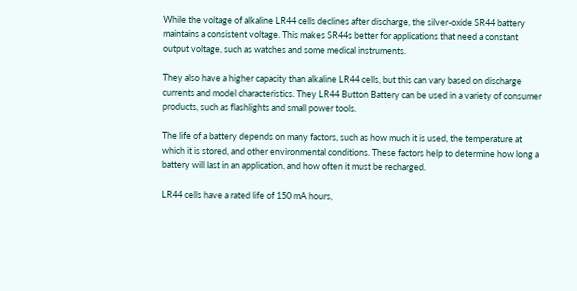While the voltage of alkaline LR44 cells declines after discharge, the silver-oxide SR44 battery maintains a consistent voltage. This makes SR44s better for applications that need a constant output voltage, such as watches and some medical instruments.

They also have a higher capacity than alkaline LR44 cells, but this can vary based on discharge currents and model characteristics. They LR44 Button Battery can be used in a variety of consumer products, such as flashlights and small power tools.

The life of a battery depends on many factors, such as how much it is used, the temperature at which it is stored, and other environmental conditions. These factors help to determine how long a battery will last in an application, and how often it must be recharged.

LR44 cells have a rated life of 150 mA hours,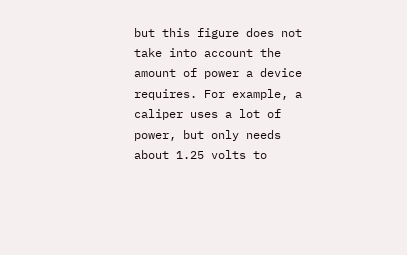but this figure does not take into account the amount of power a device requires. For example, a caliper uses a lot of power, but only needs about 1.25 volts to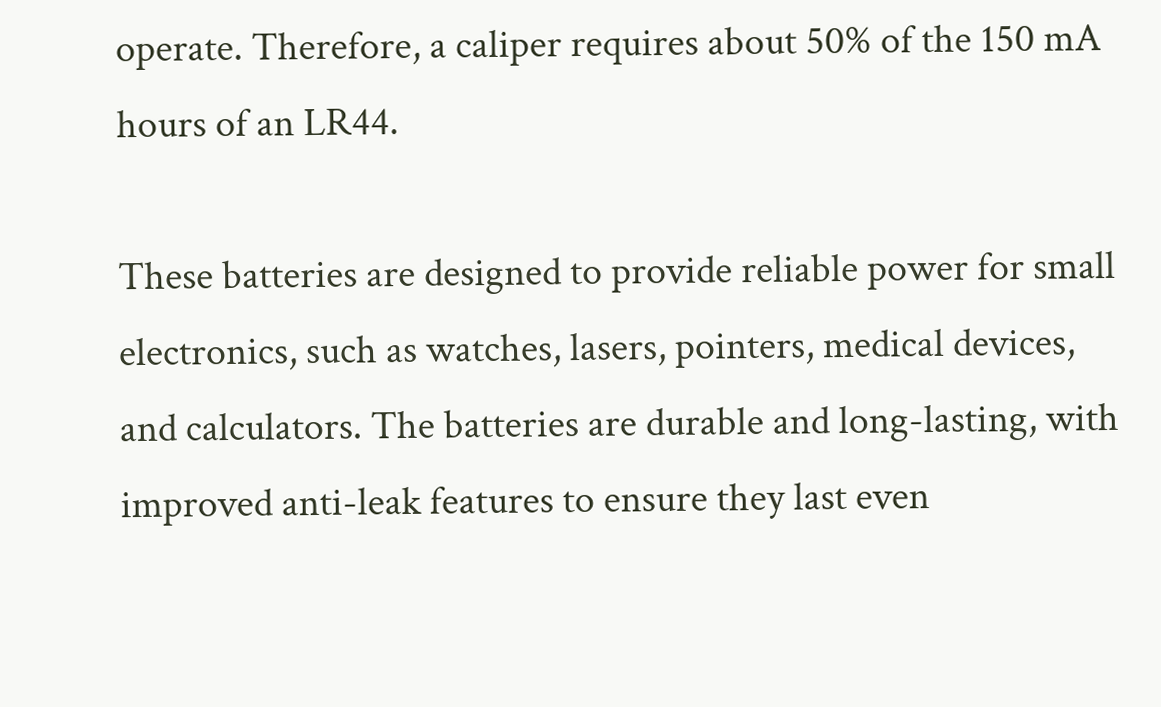operate. Therefore, a caliper requires about 50% of the 150 mA hours of an LR44.

These batteries are designed to provide reliable power for small electronics, such as watches, lasers, pointers, medical devices, and calculators. The batteries are durable and long-lasting, with improved anti-leak features to ensure they last even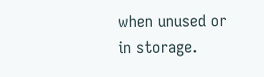when unused or in storage.